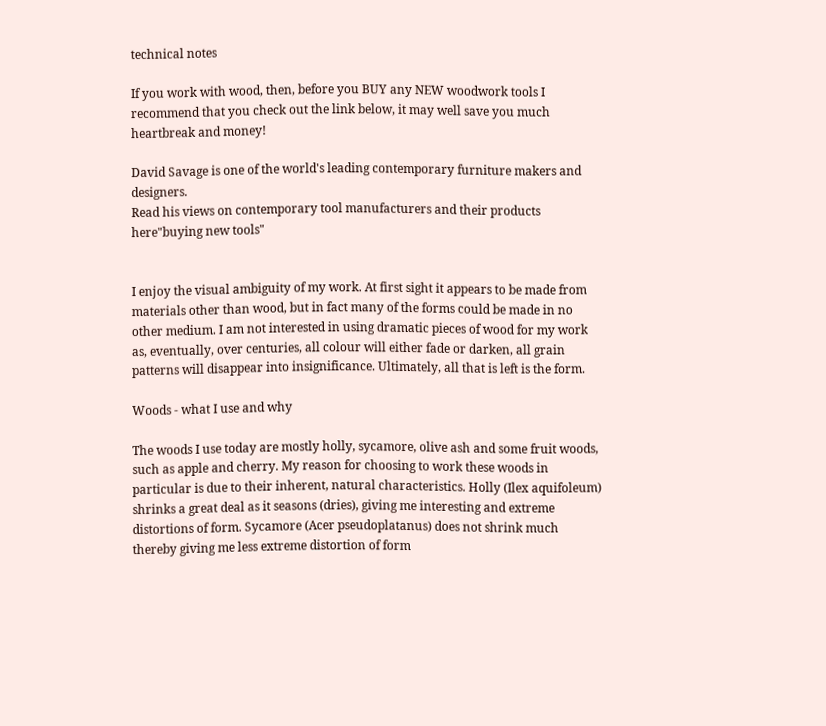technical notes

If you work with wood, then, before you BUY any NEW woodwork tools I recommend that you check out the link below, it may well save you much heartbreak and money!

David Savage is one of the world's leading contemporary furniture makers and designers.
Read his views on contemporary tool manufacturers and their products here"buying new tools"


I enjoy the visual ambiguity of my work. At first sight it appears to be made from materials other than wood, but in fact many of the forms could be made in no other medium. I am not interested in using dramatic pieces of wood for my work as, eventually, over centuries, all colour will either fade or darken, all grain patterns will disappear into insignificance. Ultimately, all that is left is the form.

Woods - what I use and why

The woods I use today are mostly holly, sycamore, olive ash and some fruit woods, such as apple and cherry. My reason for choosing to work these woods in particular is due to their inherent, natural characteristics. Holly (Ilex aquifoleum) shrinks a great deal as it seasons (dries), giving me interesting and extreme distortions of form. Sycamore (Acer pseudoplatanus) does not shrink much thereby giving me less extreme distortion of form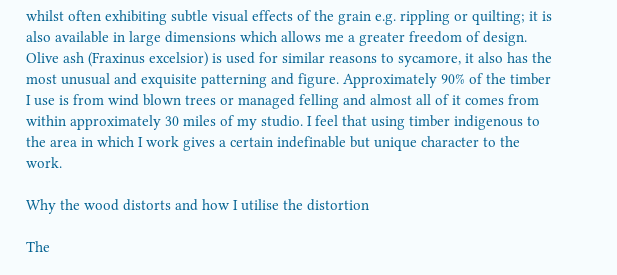whilst often exhibiting subtle visual effects of the grain e.g. rippling or quilting; it is also available in large dimensions which allows me a greater freedom of design. Olive ash (Fraxinus excelsior) is used for similar reasons to sycamore, it also has the most unusual and exquisite patterning and figure. Approximately 90% of the timber I use is from wind blown trees or managed felling and almost all of it comes from within approximately 30 miles of my studio. I feel that using timber indigenous to the area in which I work gives a certain indefinable but unique character to the work.

Why the wood distorts and how I utilise the distortion

The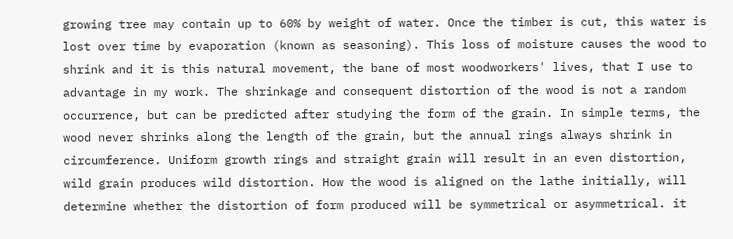growing tree may contain up to 60% by weight of water. Once the timber is cut, this water is lost over time by evaporation (known as seasoning). This loss of moisture causes the wood to shrink and it is this natural movement, the bane of most woodworkers' lives, that I use to advantage in my work. The shrinkage and consequent distortion of the wood is not a random occurrence, but can be predicted after studying the form of the grain. In simple terms, the wood never shrinks along the length of the grain, but the annual rings always shrink in circumference. Uniform growth rings and straight grain will result in an even distortion, wild grain produces wild distortion. How the wood is aligned on the lathe initially, will determine whether the distortion of form produced will be symmetrical or asymmetrical. it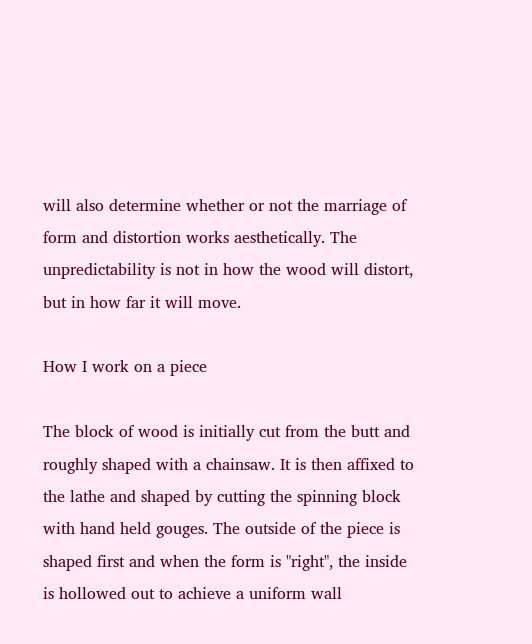will also determine whether or not the marriage of form and distortion works aesthetically. The unpredictability is not in how the wood will distort, but in how far it will move.

How I work on a piece

The block of wood is initially cut from the butt and roughly shaped with a chainsaw. It is then affixed to the lathe and shaped by cutting the spinning block with hand held gouges. The outside of the piece is shaped first and when the form is "right", the inside is hollowed out to achieve a uniform wall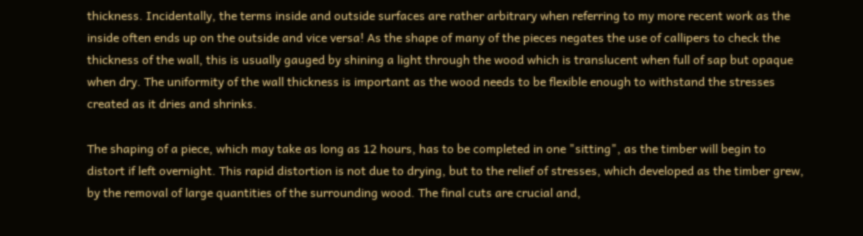thickness. Incidentally, the terms inside and outside surfaces are rather arbitrary when referring to my more recent work as the inside often ends up on the outside and vice versa! As the shape of many of the pieces negates the use of callipers to check the thickness of the wall, this is usually gauged by shining a light through the wood which is translucent when full of sap but opaque when dry. The uniformity of the wall thickness is important as the wood needs to be flexible enough to withstand the stresses created as it dries and shrinks.

The shaping of a piece, which may take as long as 12 hours, has to be completed in one "sitting", as the timber will begin to distort if left overnight. This rapid distortion is not due to drying, but to the relief of stresses, which developed as the timber grew, by the removal of large quantities of the surrounding wood. The final cuts are crucial and,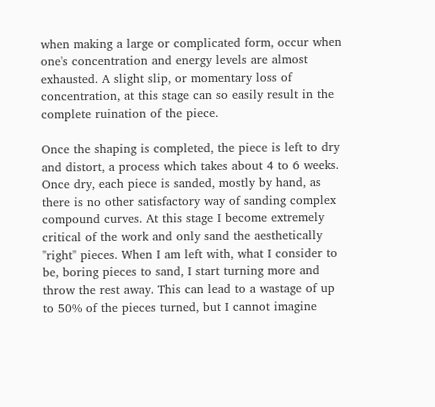when making a large or complicated form, occur when one's concentration and energy levels are almost exhausted. A slight slip, or momentary loss of concentration, at this stage can so easily result in the complete ruination of the piece.

Once the shaping is completed, the piece is left to dry and distort, a process which takes about 4 to 6 weeks. Once dry, each piece is sanded, mostly by hand, as there is no other satisfactory way of sanding complex compound curves. At this stage I become extremely critical of the work and only sand the aesthetically "right" pieces. When I am left with, what I consider to be, boring pieces to sand, I start turning more and throw the rest away. This can lead to a wastage of up to 50% of the pieces turned, but I cannot imagine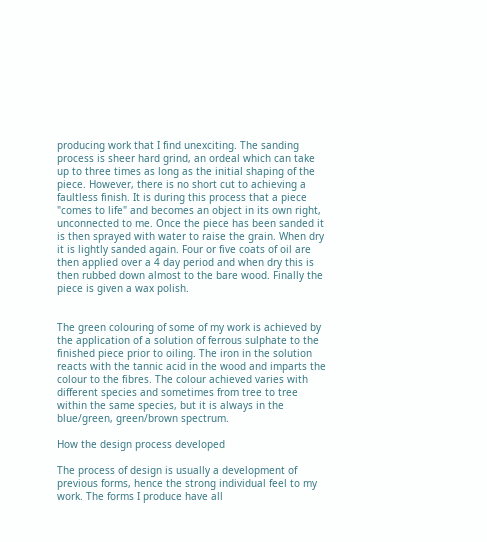producing work that I find unexciting. The sanding process is sheer hard grind, an ordeal which can take up to three times as long as the initial shaping of the piece. However, there is no short cut to achieving a faultless finish. It is during this process that a piece "comes to life" and becomes an object in its own right, unconnected to me. Once the piece has been sanded it is then sprayed with water to raise the grain. When dry it is lightly sanded again. Four or five coats of oil are then applied over a 4 day period and when dry this is then rubbed down almost to the bare wood. Finally the piece is given a wax polish.


The green colouring of some of my work is achieved by the application of a solution of ferrous sulphate to the finished piece prior to oiling. The iron in the solution reacts with the tannic acid in the wood and imparts the colour to the fibres. The colour achieved varies with different species and sometimes from tree to tree within the same species, but it is always in the blue/green, green/brown spectrum.

How the design process developed

The process of design is usually a development of previous forms, hence the strong individual feel to my work. The forms I produce have all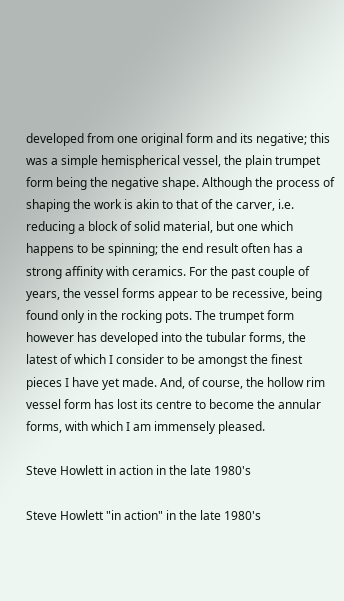developed from one original form and its negative; this was a simple hemispherical vessel, the plain trumpet form being the negative shape. Although the process of shaping the work is akin to that of the carver, i.e. reducing a block of solid material, but one which happens to be spinning; the end result often has a strong affinity with ceramics. For the past couple of years, the vessel forms appear to be recessive, being found only in the rocking pots. The trumpet form however has developed into the tubular forms, the latest of which I consider to be amongst the finest pieces I have yet made. And, of course, the hollow rim vessel form has lost its centre to become the annular forms, with which I am immensely pleased.

Steve Howlett in action in the late 1980's

Steve Howlett "in action" in the late 1980's